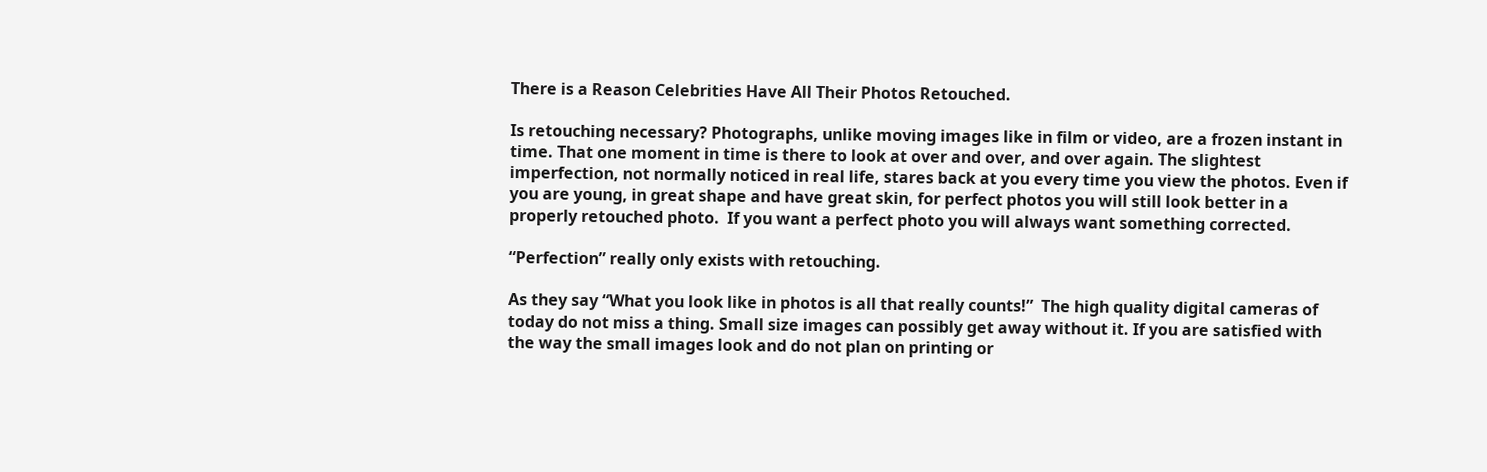There is a Reason Celebrities Have All Their Photos Retouched.

Is retouching necessary? Photographs, unlike moving images like in film or video, are a frozen instant in time. That one moment in time is there to look at over and over, and over again. The slightest imperfection, not normally noticed in real life, stares back at you every time you view the photos. Even if you are young, in great shape and have great skin, for perfect photos you will still look better in a properly retouched photo.  If you want a perfect photo you will always want something corrected.

“Perfection” really only exists with retouching.

As they say “What you look like in photos is all that really counts!”  The high quality digital cameras of today do not miss a thing. Small size images can possibly get away without it. If you are satisfied with the way the small images look and do not plan on printing or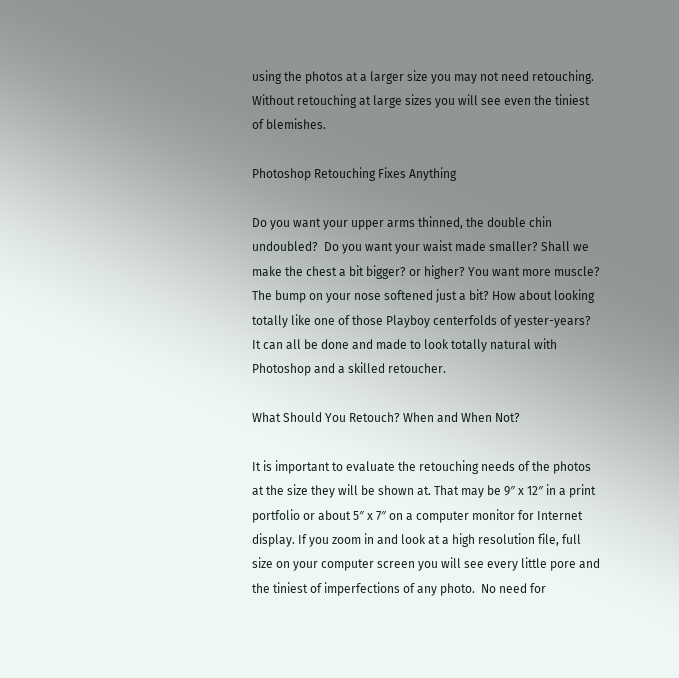using the photos at a larger size you may not need retouching. Without retouching at large sizes you will see even the tiniest of blemishes.

Photoshop Retouching Fixes Anything

Do you want your upper arms thinned, the double chin undoubled?  Do you want your waist made smaller? Shall we make the chest a bit bigger? or higher? You want more muscle? The bump on your nose softened just a bit? How about looking totally like one of those Playboy centerfolds of yester-years? It can all be done and made to look totally natural with Photoshop and a skilled retoucher.

What Should You Retouch? When and When Not?

It is important to evaluate the retouching needs of the photos at the size they will be shown at. That may be 9″ x 12″ in a print portfolio or about 5″ x 7″ on a computer monitor for Internet display. If you zoom in and look at a high resolution file, full size on your computer screen you will see every little pore and the tiniest of imperfections of any photo.  No need for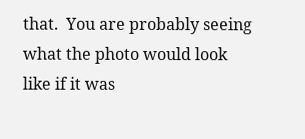that.  You are probably seeing what the photo would look like if it was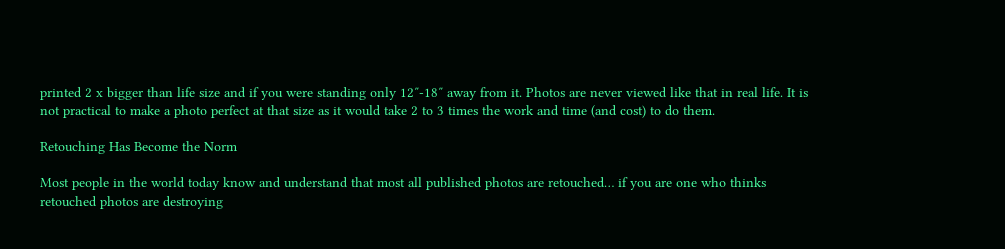printed 2 x bigger than life size and if you were standing only 12″-18″ away from it. Photos are never viewed like that in real life. It is not practical to make a photo perfect at that size as it would take 2 to 3 times the work and time (and cost) to do them.

Retouching Has Become the Norm

Most people in the world today know and understand that most all published photos are retouched… if you are one who thinks retouched photos are destroying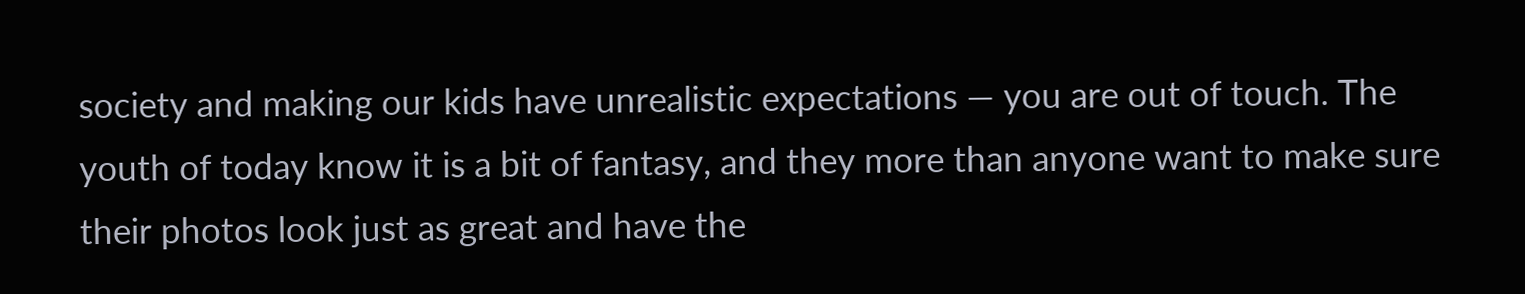society and making our kids have unrealistic expectations — you are out of touch. The youth of today know it is a bit of fantasy, and they more than anyone want to make sure their photos look just as great and have the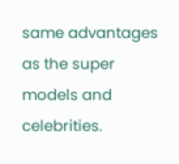same advantages as the super models and celebrities.